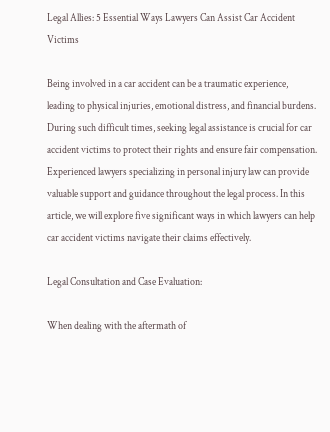Legal Allies: 5 Essential Ways Lawyers Can Assist Car Accident Victims

Being involved in a car accident can be a traumatic experience, leading to physical injuries, emotional distress, and financial burdens. During such difficult times, seeking legal assistance is crucial for car accident victims to protect their rights and ensure fair compensation. Experienced lawyers specializing in personal injury law can provide valuable support and guidance throughout the legal process. In this article, we will explore five significant ways in which lawyers can help car accident victims navigate their claims effectively.

Legal Consultation and Case Evaluation:

When dealing with the aftermath of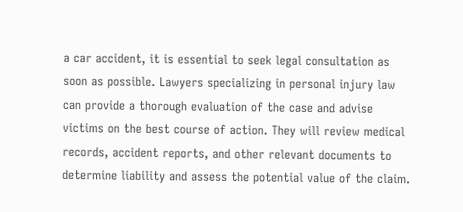a car accident, it is essential to seek legal consultation as soon as possible. Lawyers specializing in personal injury law can provide a thorough evaluation of the case and advise victims on the best course of action. They will review medical records, accident reports, and other relevant documents to determine liability and assess the potential value of the claim.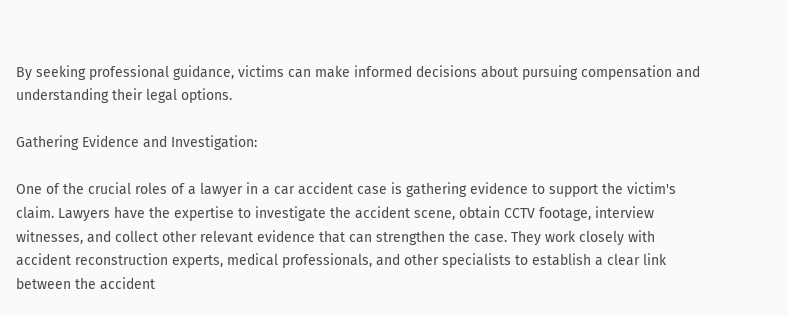By seeking professional guidance, victims can make informed decisions about pursuing compensation and understanding their legal options.

Gathering Evidence and Investigation:

One of the crucial roles of a lawyer in a car accident case is gathering evidence to support the victim's claim. Lawyers have the expertise to investigate the accident scene, obtain CCTV footage, interview witnesses, and collect other relevant evidence that can strengthen the case. They work closely with accident reconstruction experts, medical professionals, and other specialists to establish a clear link between the accident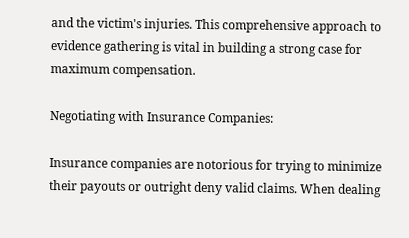and the victim's injuries. This comprehensive approach to evidence gathering is vital in building a strong case for maximum compensation.

Negotiating with Insurance Companies:

Insurance companies are notorious for trying to minimize their payouts or outright deny valid claims. When dealing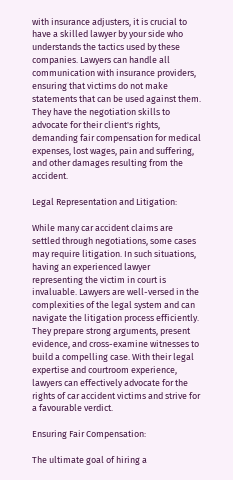with insurance adjusters, it is crucial to have a skilled lawyer by your side who understands the tactics used by these companies. Lawyers can handle all communication with insurance providers, ensuring that victims do not make statements that can be used against them. They have the negotiation skills to advocate for their client's rights, demanding fair compensation for medical expenses, lost wages, pain and suffering, and other damages resulting from the accident.

Legal Representation and Litigation:

While many car accident claims are settled through negotiations, some cases may require litigation. In such situations, having an experienced lawyer representing the victim in court is invaluable. Lawyers are well-versed in the complexities of the legal system and can navigate the litigation process efficiently. They prepare strong arguments, present evidence, and cross-examine witnesses to build a compelling case. With their legal expertise and courtroom experience, lawyers can effectively advocate for the rights of car accident victims and strive for a favourable verdict.

Ensuring Fair Compensation:

The ultimate goal of hiring a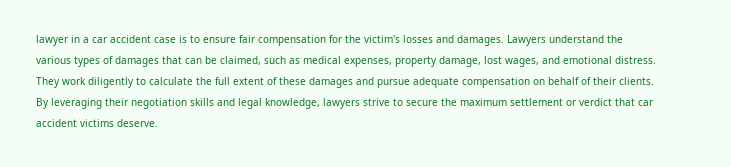lawyer in a car accident case is to ensure fair compensation for the victim's losses and damages. Lawyers understand the various types of damages that can be claimed, such as medical expenses, property damage, lost wages, and emotional distress. They work diligently to calculate the full extent of these damages and pursue adequate compensation on behalf of their clients. By leveraging their negotiation skills and legal knowledge, lawyers strive to secure the maximum settlement or verdict that car accident victims deserve.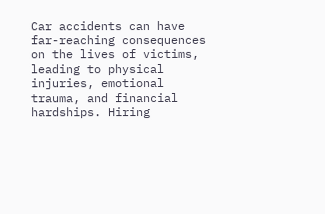Car accidents can have far-reaching consequences on the lives of victims, leading to physical injuries, emotional trauma, and financial hardships. Hiring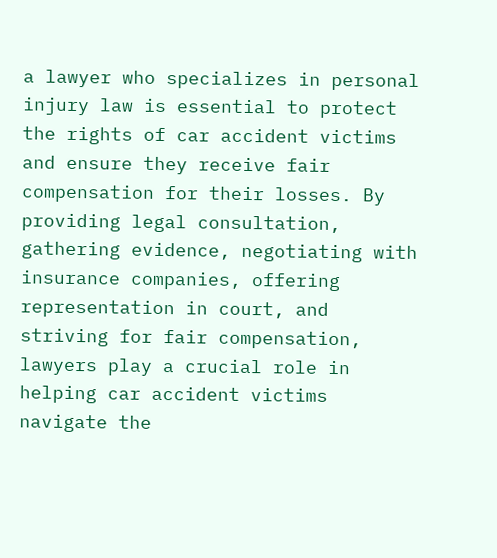a lawyer who specializes in personal injury law is essential to protect the rights of car accident victims and ensure they receive fair compensation for their losses. By providing legal consultation, gathering evidence, negotiating with insurance companies, offering representation in court, and striving for fair compensation, lawyers play a crucial role in helping car accident victims navigate the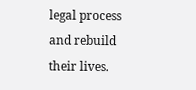legal process and rebuild their lives.